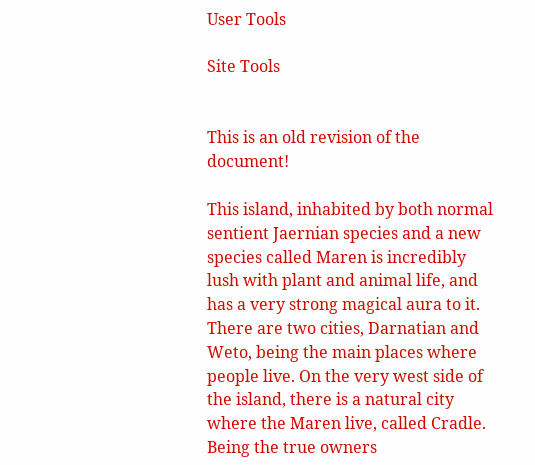User Tools

Site Tools


This is an old revision of the document!

This island, inhabited by both normal sentient Jaernian species and a new species called Maren is incredibly lush with plant and animal life, and has a very strong magical aura to it. There are two cities, Darnatian and Weto, being the main places where people live. On the very west side of the island, there is a natural city where the Maren live, called Cradle. Being the true owners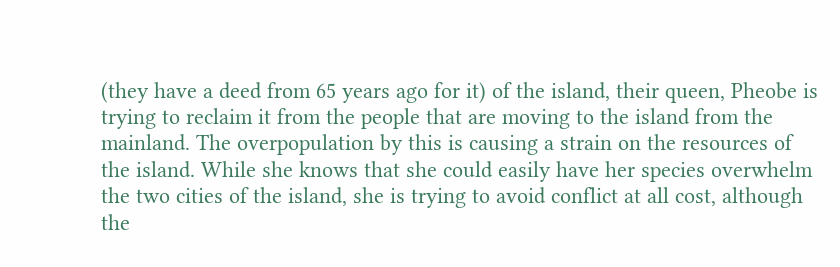(they have a deed from 65 years ago for it) of the island, their queen, Pheobe is trying to reclaim it from the people that are moving to the island from the mainland. The overpopulation by this is causing a strain on the resources of the island. While she knows that she could easily have her species overwhelm the two cities of the island, she is trying to avoid conflict at all cost, although the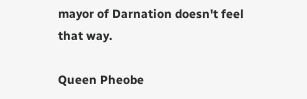mayor of Darnation doesn't feel that way.

Queen Pheobe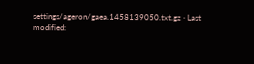settings/ageron/gaea.1458139050.txt.gz · Last modified: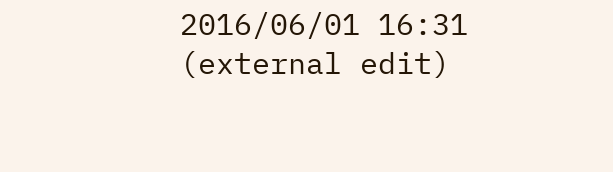2016/06/01 16:31 (external edit)